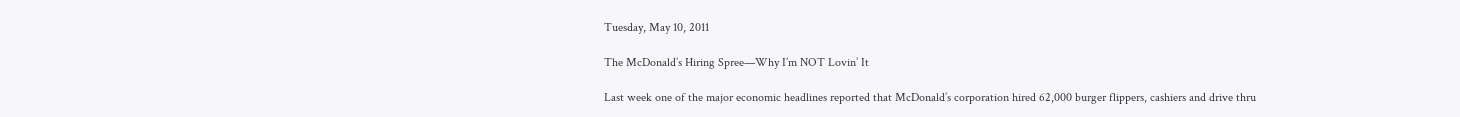Tuesday, May 10, 2011

The McDonald’s Hiring Spree—Why I’m NOT Lovin’ It

Last week one of the major economic headlines reported that McDonald’s corporation hired 62,000 burger flippers, cashiers and drive thru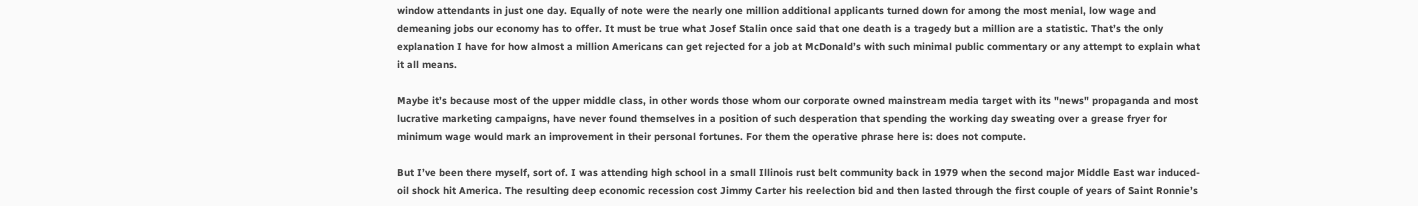window attendants in just one day. Equally of note were the nearly one million additional applicants turned down for among the most menial, low wage and demeaning jobs our economy has to offer. It must be true what Josef Stalin once said that one death is a tragedy but a million are a statistic. That’s the only explanation I have for how almost a million Americans can get rejected for a job at McDonald’s with such minimal public commentary or any attempt to explain what it all means.

Maybe it’s because most of the upper middle class, in other words those whom our corporate owned mainstream media target with its "news" propaganda and most lucrative marketing campaigns, have never found themselves in a position of such desperation that spending the working day sweating over a grease fryer for minimum wage would mark an improvement in their personal fortunes. For them the operative phrase here is: does not compute.

But I’ve been there myself, sort of. I was attending high school in a small Illinois rust belt community back in 1979 when the second major Middle East war induced-oil shock hit America. The resulting deep economic recession cost Jimmy Carter his reelection bid and then lasted through the first couple of years of Saint Ronnie’s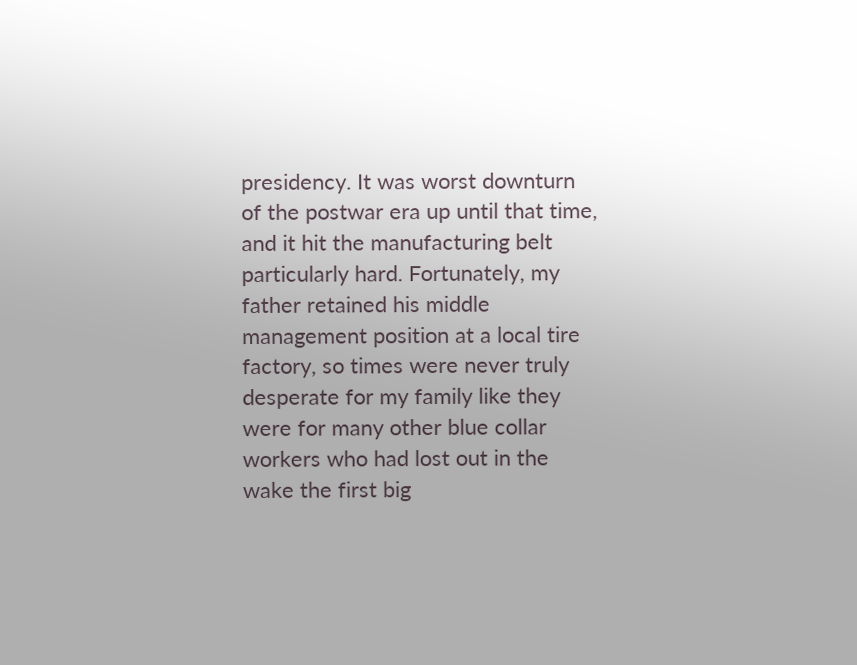presidency. It was worst downturn of the postwar era up until that time, and it hit the manufacturing belt particularly hard. Fortunately, my father retained his middle management position at a local tire factory, so times were never truly desperate for my family like they were for many other blue collar workers who had lost out in the wake the first big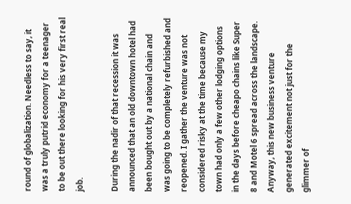round of globalization. Needless to say, it was a truly putrid economy for a teenager to be out there looking for his very first real job.

During the nadir of that recession it was announced that an old downtown hotel had been bought out by a national chain and was going to be completely refurbished and reopened. I gather the venture was not considered risky at the time because my town had only a few other lodging options in the days before cheapo chains like Super 8 and Motel 6 spread across the landscape. Anyway, this new business venture generated excitement not just for the glimmer of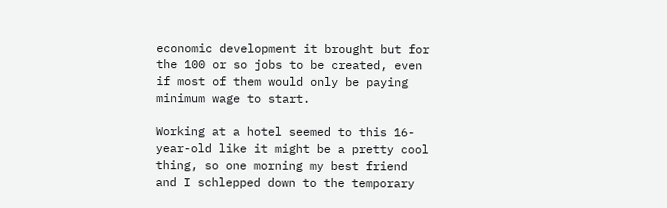economic development it brought but for the 100 or so jobs to be created, even if most of them would only be paying minimum wage to start.

Working at a hotel seemed to this 16-year-old like it might be a pretty cool thing, so one morning my best friend and I schlepped down to the temporary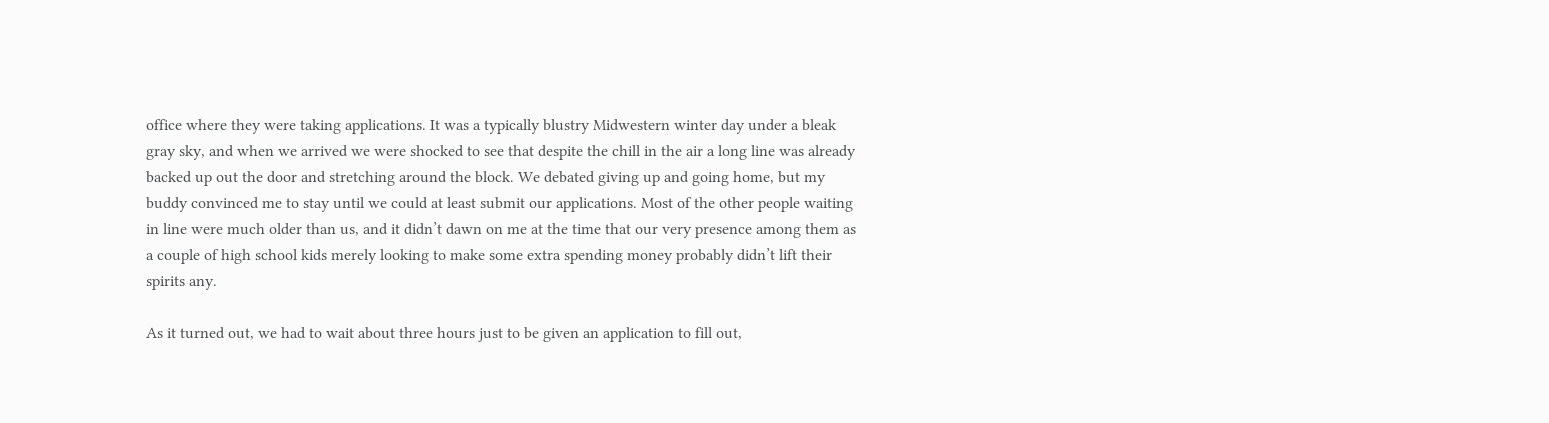office where they were taking applications. It was a typically blustry Midwestern winter day under a bleak gray sky, and when we arrived we were shocked to see that despite the chill in the air a long line was already backed up out the door and stretching around the block. We debated giving up and going home, but my buddy convinced me to stay until we could at least submit our applications. Most of the other people waiting in line were much older than us, and it didn’t dawn on me at the time that our very presence among them as a couple of high school kids merely looking to make some extra spending money probably didn’t lift their spirits any.

As it turned out, we had to wait about three hours just to be given an application to fill out,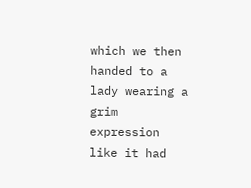which we then handed to a lady wearing a grim expression like it had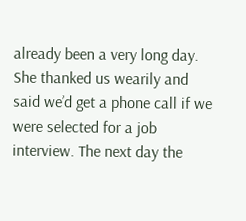already been a very long day. She thanked us wearily and said we’d get a phone call if we were selected for a job interview. The next day the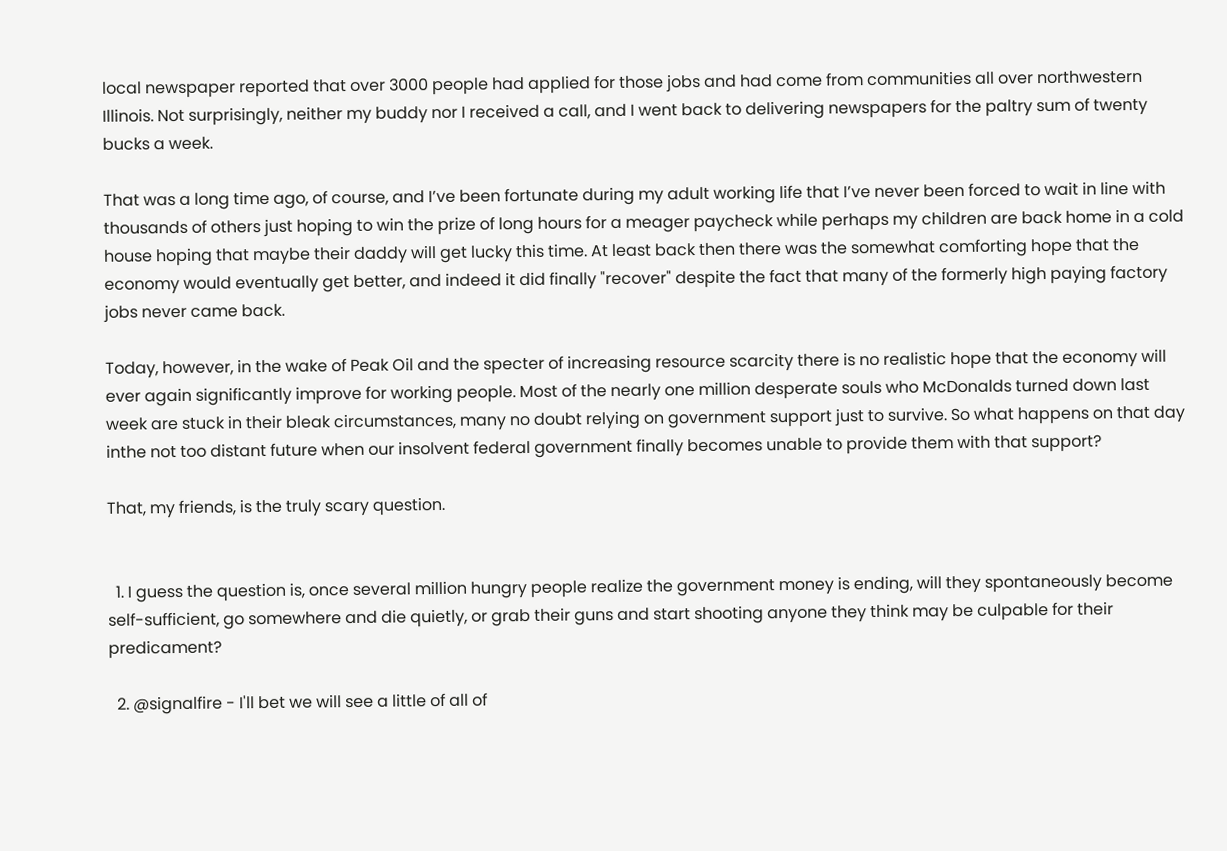local newspaper reported that over 3000 people had applied for those jobs and had come from communities all over northwestern Illinois. Not surprisingly, neither my buddy nor I received a call, and I went back to delivering newspapers for the paltry sum of twenty bucks a week.

That was a long time ago, of course, and I’ve been fortunate during my adult working life that I’ve never been forced to wait in line with thousands of others just hoping to win the prize of long hours for a meager paycheck while perhaps my children are back home in a cold house hoping that maybe their daddy will get lucky this time. At least back then there was the somewhat comforting hope that the economy would eventually get better, and indeed it did finally "recover" despite the fact that many of the formerly high paying factory jobs never came back.

Today, however, in the wake of Peak Oil and the specter of increasing resource scarcity there is no realistic hope that the economy will ever again significantly improve for working people. Most of the nearly one million desperate souls who McDonalds turned down last week are stuck in their bleak circumstances, many no doubt relying on government support just to survive. So what happens on that day inthe not too distant future when our insolvent federal government finally becomes unable to provide them with that support?

That, my friends, is the truly scary question.


  1. I guess the question is, once several million hungry people realize the government money is ending, will they spontaneously become self-sufficient, go somewhere and die quietly, or grab their guns and start shooting anyone they think may be culpable for their predicament?

  2. @signalfire - I'll bet we will see a little of all of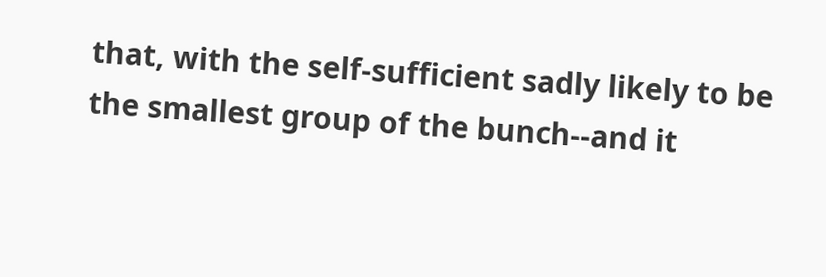that, with the self-sufficient sadly likely to be the smallest group of the bunch--and it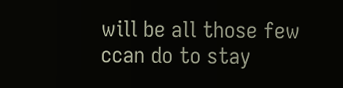will be all those few ccan do to stay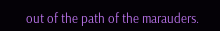out of the path of the marauders.